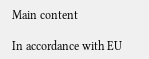Main content

In accordance with EU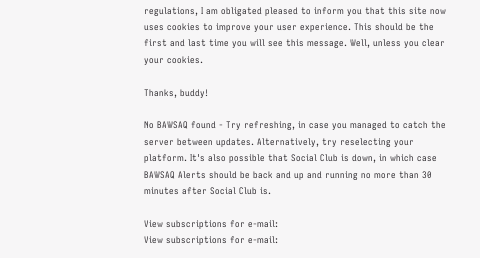regulations, I am obligated pleased to inform you that this site now uses cookies to improve your user experience. This should be the first and last time you will see this message. Well, unless you clear your cookies.

Thanks, buddy!

No BAWSAQ found - Try refreshing, in case you managed to catch the server between updates. Alternatively, try reselecting your platform. It's also possible that Social Club is down, in which case BAWSAQ Alerts should be back and up and running no more than 30 minutes after Social Club is.

View subscriptions for e-mail:
View subscriptions for e-mail: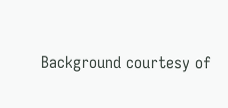Background courtesy of